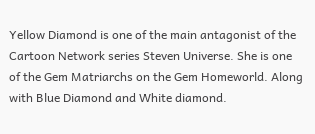Yellow Diamond is one of the main antagonist of the Cartoon Network series Steven Universe. She is one of the Gem Matriarchs on the Gem Homeworld. Along with Blue Diamond and White diamond.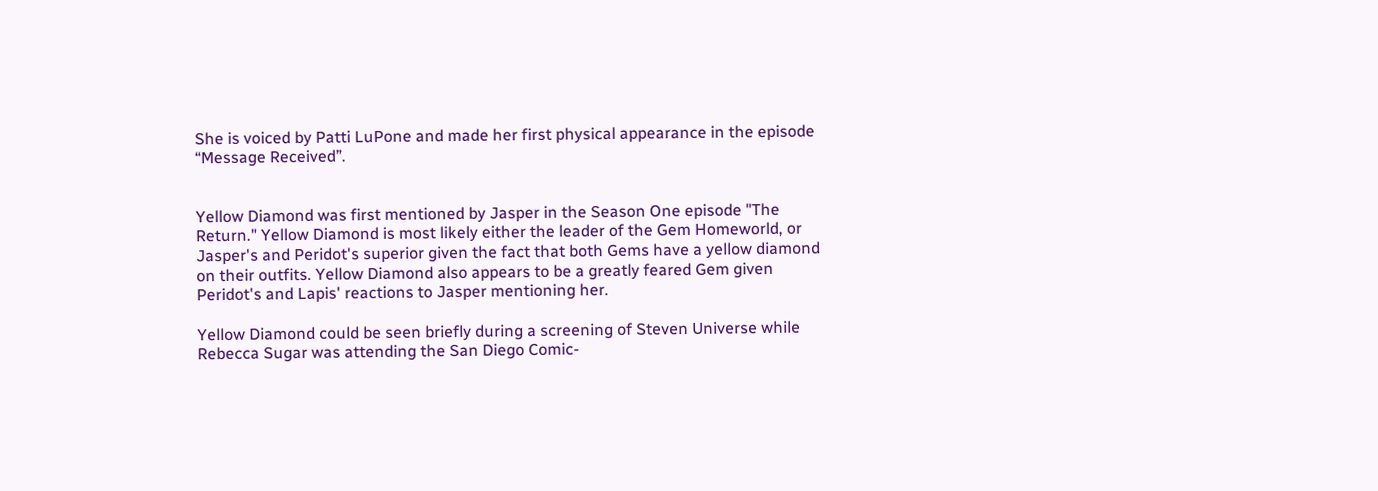She is voiced by Patti LuPone and made her first physical appearance in the episode “Message Received”.


Yellow Diamond was first mentioned by Jasper in the Season One episode "The Return." Yellow Diamond is most likely either the leader of the Gem Homeworld, or Jasper's and Peridot's superior given the fact that both Gems have a yellow diamond on their outfits. Yellow Diamond also appears to be a greatly feared Gem given Peridot's and Lapis' reactions to Jasper mentioning her.

Yellow Diamond could be seen briefly during a screening of Steven Universe while Rebecca Sugar was attending the San Diego Comic-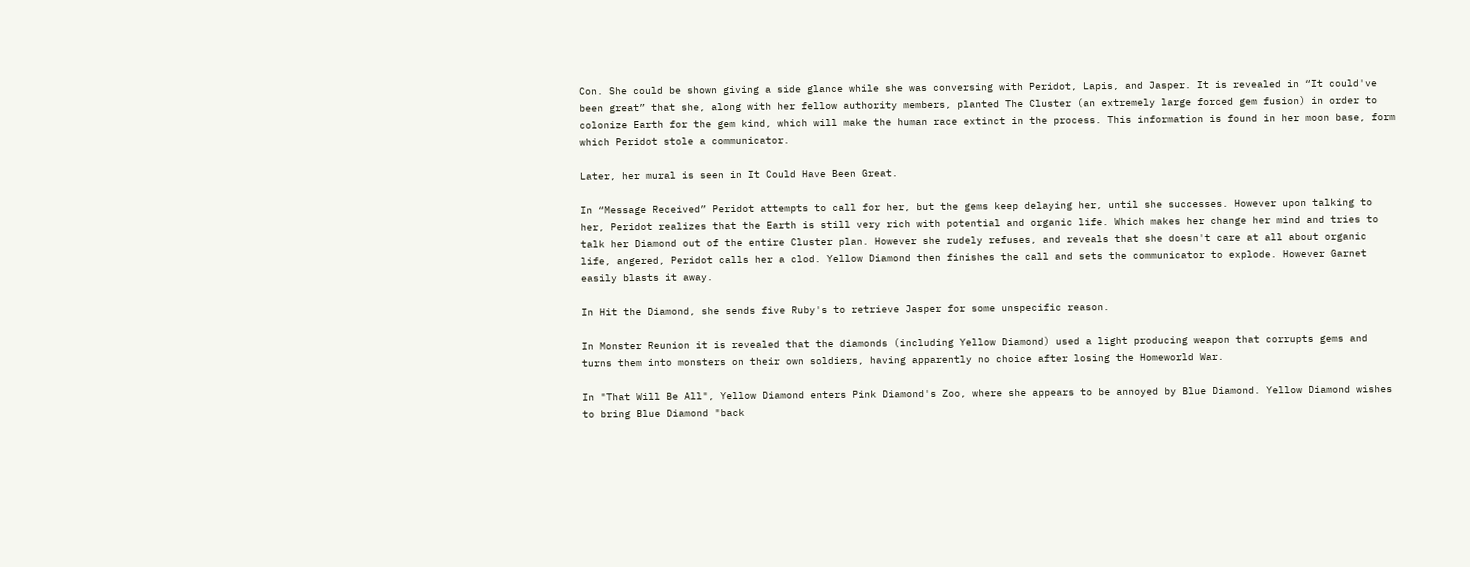Con. She could be shown giving a side glance while she was conversing with Peridot, Lapis, and Jasper. It is revealed in “It could've been great” that she, along with her fellow authority members, planted The Cluster (an extremely large forced gem fusion) in order to colonize Earth for the gem kind, which will make the human race extinct in the process. This information is found in her moon base, form which Peridot stole a communicator.

Later, her mural is seen in It Could Have Been Great.

In “Message Received” Peridot attempts to call for her, but the gems keep delaying her, until she successes. However upon talking to her, Peridot realizes that the Earth is still very rich with potential and organic life. Which makes her change her mind and tries to talk her Diamond out of the entire Cluster plan. However she rudely refuses, and reveals that she doesn't care at all about organic life, angered, Peridot calls her a clod. Yellow Diamond then finishes the call and sets the communicator to explode. However Garnet easily blasts it away.

In Hit the Diamond, she sends five Ruby's to retrieve Jasper for some unspecific reason.

In Monster Reunion it is revealed that the diamonds (including Yellow Diamond) used a light producing weapon that corrupts gems and turns them into monsters on their own soldiers, having apparently no choice after losing the Homeworld War.

In "That Will Be All", Yellow Diamond enters Pink Diamond's Zoo, where she appears to be annoyed by Blue Diamond. Yellow Diamond wishes to bring Blue Diamond "back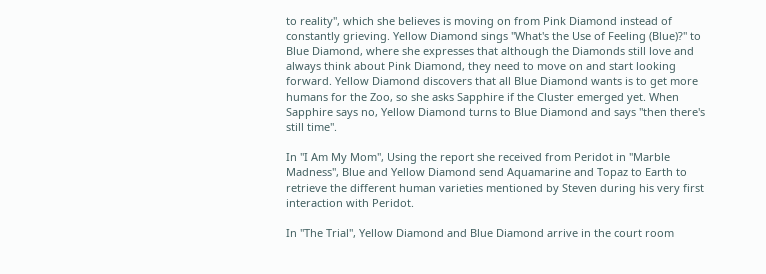to reality", which she believes is moving on from Pink Diamond instead of constantly grieving. Yellow Diamond sings "What's the Use of Feeling (Blue)?" to Blue Diamond, where she expresses that although the Diamonds still love and always think about Pink Diamond, they need to move on and start looking forward. Yellow Diamond discovers that all Blue Diamond wants is to get more humans for the Zoo, so she asks Sapphire if the Cluster emerged yet. When Sapphire says no, Yellow Diamond turns to Blue Diamond and says "then there's still time".

In "I Am My Mom", Using the report she received from Peridot in "Marble Madness", Blue and Yellow Diamond send Aquamarine and Topaz to Earth to retrieve the different human varieties mentioned by Steven during his very first interaction with Peridot.

In "The Trial", Yellow Diamond and Blue Diamond arrive in the court room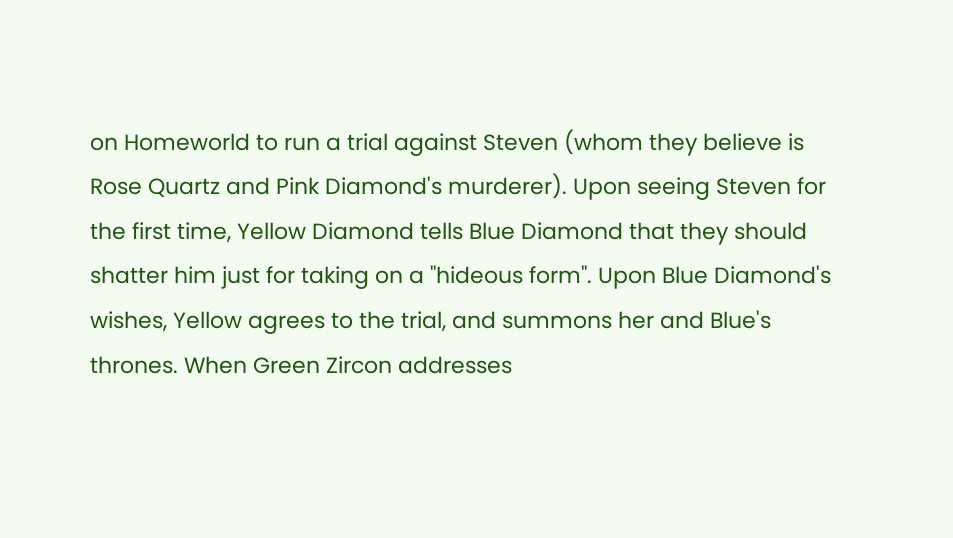on Homeworld to run a trial against Steven (whom they believe is Rose Quartz and Pink Diamond's murderer). Upon seeing Steven for the first time, Yellow Diamond tells Blue Diamond that they should shatter him just for taking on a "hideous form". Upon Blue Diamond's wishes, Yellow agrees to the trial, and summons her and Blue's thrones. When Green Zircon addresses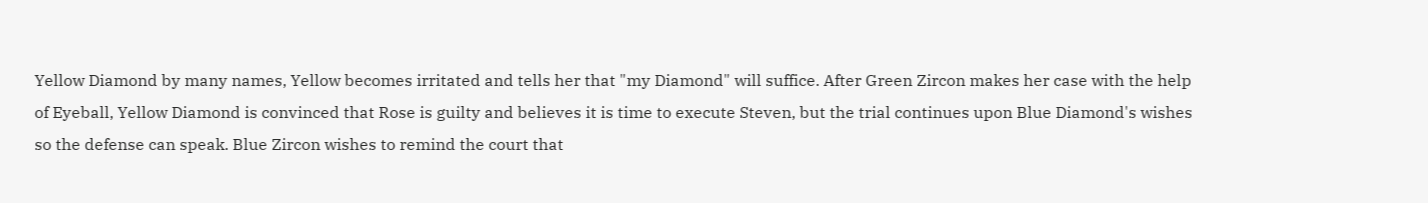Yellow Diamond by many names, Yellow becomes irritated and tells her that "my Diamond" will suffice. After Green Zircon makes her case with the help of Eyeball, Yellow Diamond is convinced that Rose is guilty and believes it is time to execute Steven, but the trial continues upon Blue Diamond's wishes so the defense can speak. Blue Zircon wishes to remind the court that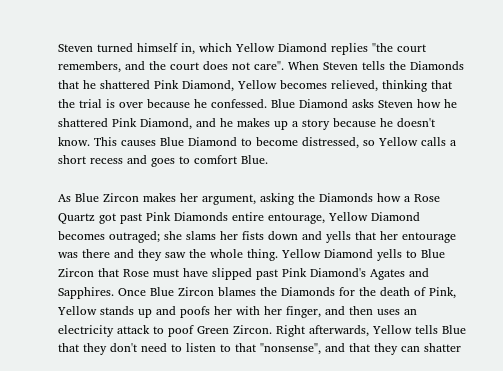Steven turned himself in, which Yellow Diamond replies "the court remembers, and the court does not care". When Steven tells the Diamonds that he shattered Pink Diamond, Yellow becomes relieved, thinking that the trial is over because he confessed. Blue Diamond asks Steven how he shattered Pink Diamond, and he makes up a story because he doesn't know. This causes Blue Diamond to become distressed, so Yellow calls a short recess and goes to comfort Blue.

As Blue Zircon makes her argument, asking the Diamonds how a Rose Quartz got past Pink Diamonds entire entourage, Yellow Diamond becomes outraged; she slams her fists down and yells that her entourage was there and they saw the whole thing. Yellow Diamond yells to Blue Zircon that Rose must have slipped past Pink Diamond's Agates and Sapphires. Once Blue Zircon blames the Diamonds for the death of Pink, Yellow stands up and poofs her with her finger, and then uses an electricity attack to poof Green Zircon. Right afterwards, Yellow tells Blue that they don't need to listen to that "nonsense", and that they can shatter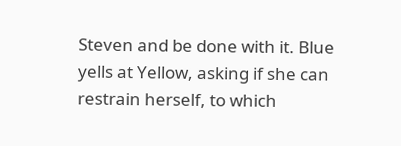Steven and be done with it. Blue yells at Yellow, asking if she can restrain herself, to which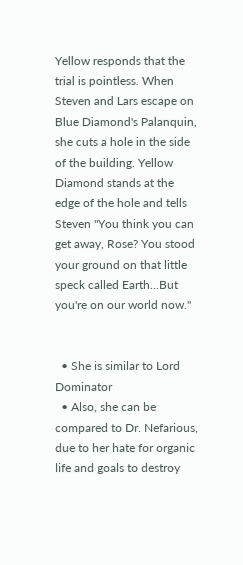Yellow responds that the trial is pointless. When Steven and Lars escape on Blue Diamond's Palanquin, she cuts a hole in the side of the building. Yellow Diamond stands at the edge of the hole and tells Steven "You think you can get away, Rose? You stood your ground on that little speck called Earth...But you're on our world now."


  • She is similar to Lord Dominator
  • Also, she can be compared to Dr. Nefarious, due to her hate for organic life and goals to destroy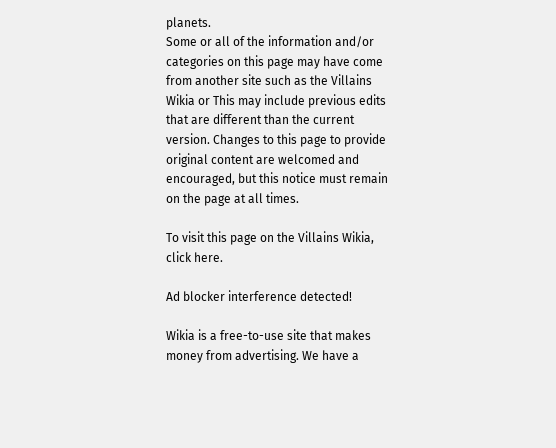planets.
Some or all of the information and/or categories on this page may have come from another site such as the Villains Wikia or This may include previous edits that are different than the current version. Changes to this page to provide original content are welcomed and encouraged, but this notice must remain on the page at all times.

To visit this page on the Villains Wikia, click here.

Ad blocker interference detected!

Wikia is a free-to-use site that makes money from advertising. We have a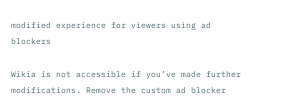modified experience for viewers using ad blockers

Wikia is not accessible if you’ve made further modifications. Remove the custom ad blocker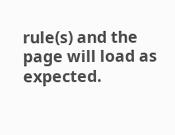rule(s) and the page will load as expected.